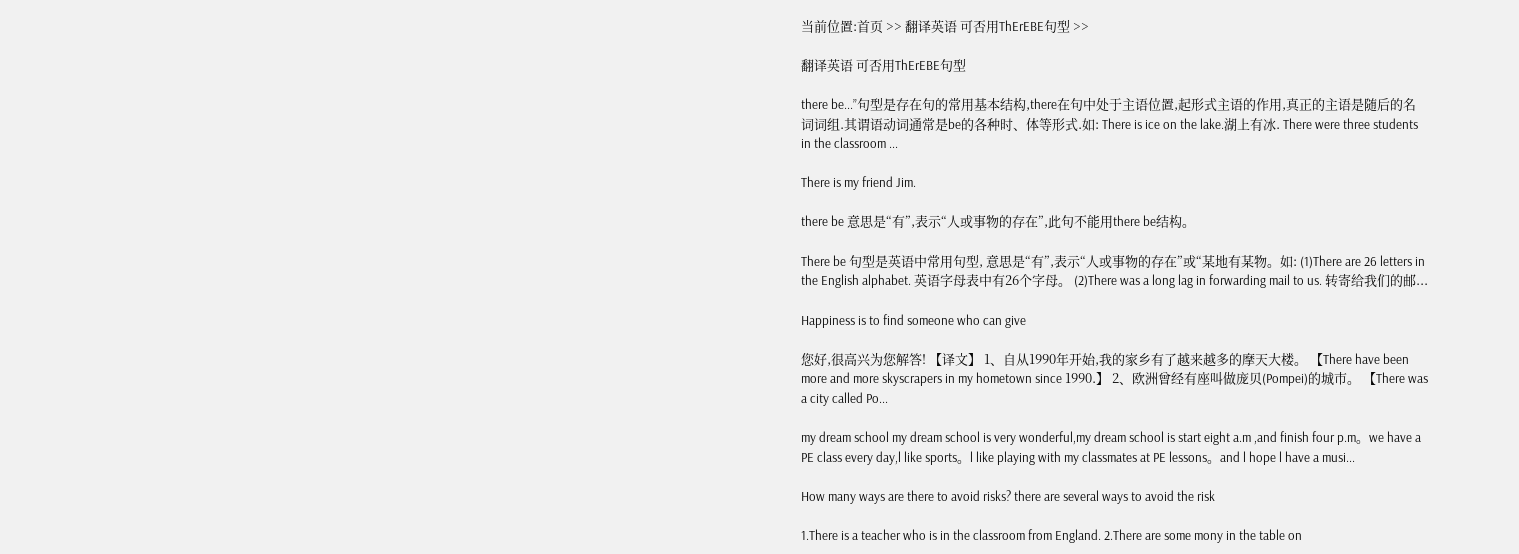当前位置:首页 >> 翻译英语 可否用ThErEBE句型 >>

翻译英语 可否用ThErEBE句型

there be...”句型是存在句的常用基本结构,there在句中处于主语位置,起形式主语的作用,真正的主语是随后的名词词组.其谓语动词通常是be的各种时、体等形式.如: There is ice on the lake.湖上有冰. There were three students in the classroom ...

There is my friend Jim.

there be 意思是“有”,表示“人或事物的存在”,此句不能用there be结构。

There be 句型是英语中常用句型, 意思是“有”,表示“人或事物的存在”或“某地有某物。如: (1)There are 26 letters in the English alphabet. 英语字母表中有26个字母。 (2)There was a long lag in forwarding mail to us. 转寄给我们的邮...

Happiness is to find someone who can give

您好,很高兴为您解答! 【译文】 1、自从1990年开始,我的家乡有了越来越多的摩天大楼。 【There have been more and more skyscrapers in my hometown since 1990.】 2、欧洲曾经有座叫做庞贝(Pompei)的城市。 【There was a city called Po...

my dream school my dream school is very wonderful,my dream school is start eight a.m ,and finish four p.m。we have a PE class every day,l like sports。l like playing with my classmates at PE lessons。and l hope l have a musi...

How many ways are there to avoid risks? there are several ways to avoid the risk

1.There is a teacher who is in the classroom from England. 2.There are some mony in the table on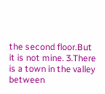the second floor.But it is not mine. 3.There is a town in the valley between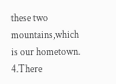these two mountains,which is our hometown. 4.There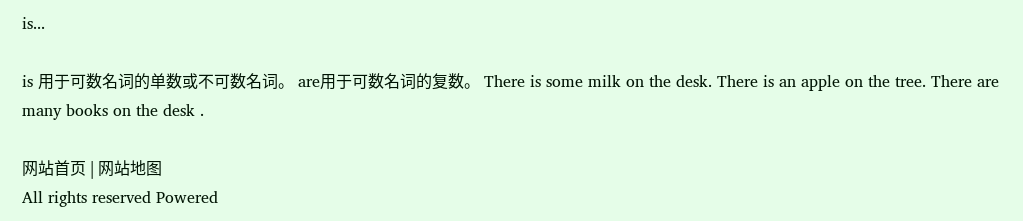is...

is 用于可数名词的单数或不可数名词。 are用于可数名词的复数。 There is some milk on the desk. There is an apple on the tree. There are many books on the desk .

网站首页 | 网站地图
All rights reserved Powered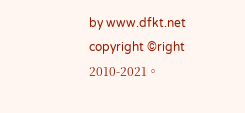by www.dfkt.net
copyright ©right 2010-2021。